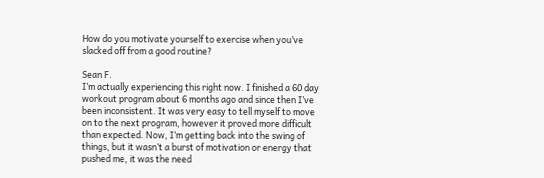How do you motivate yourself to exercise when you’ve slacked off from a good routine?

Sean F.
I’m actually experiencing this right now. I finished a 60 day workout program about 6 months ago and since then I’ve been inconsistent. It was very easy to tell myself to move on to the next program, however it proved more difficult than expected. Now, I’m getting back into the swing of things, but it wasn’t a burst of motivation or energy that pushed me, it was the need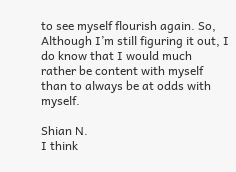to see myself flourish again. So, Although I’m still figuring it out, I do know that I would much rather be content with myself than to always be at odds with myself.

Shian N.
I think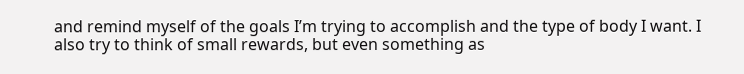and remind myself of the goals I’m trying to accomplish and the type of body I want. I also try to think of small rewards, but even something as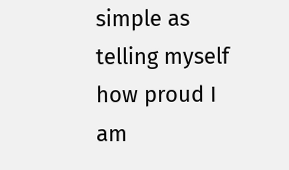simple as telling myself how proud I am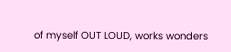of myself OUT LOUD, works wonders